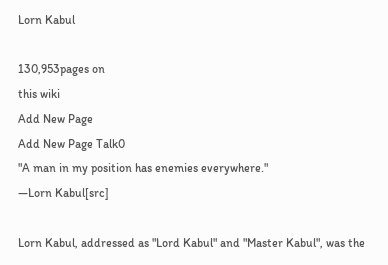Lorn Kabul

130,953pages on
this wiki
Add New Page
Add New Page Talk0
"A man in my position has enemies everywhere."
―Lorn Kabul[src]

Lorn Kabul, addressed as "Lord Kabul" and "Master Kabul", was the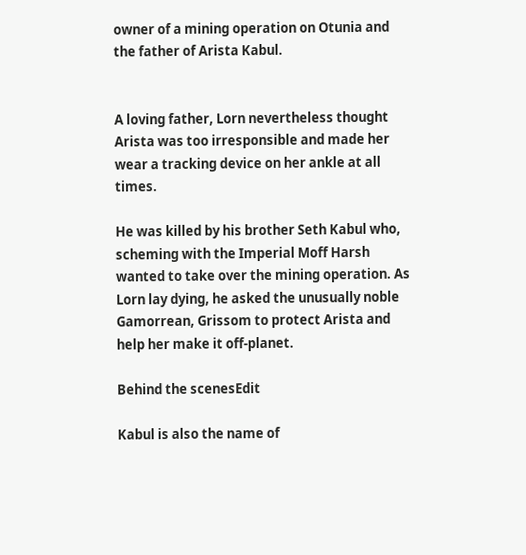owner of a mining operation on Otunia and the father of Arista Kabul.


A loving father, Lorn nevertheless thought Arista was too irresponsible and made her wear a tracking device on her ankle at all times.

He was killed by his brother Seth Kabul who, scheming with the Imperial Moff Harsh wanted to take over the mining operation. As Lorn lay dying, he asked the unusually noble Gamorrean, Grissom to protect Arista and help her make it off-planet.

Behind the scenesEdit

Kabul is also the name of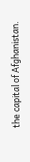the capital of Afghanistan.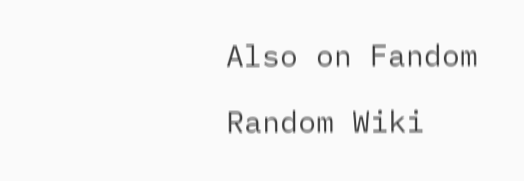Also on Fandom

Random Wiki